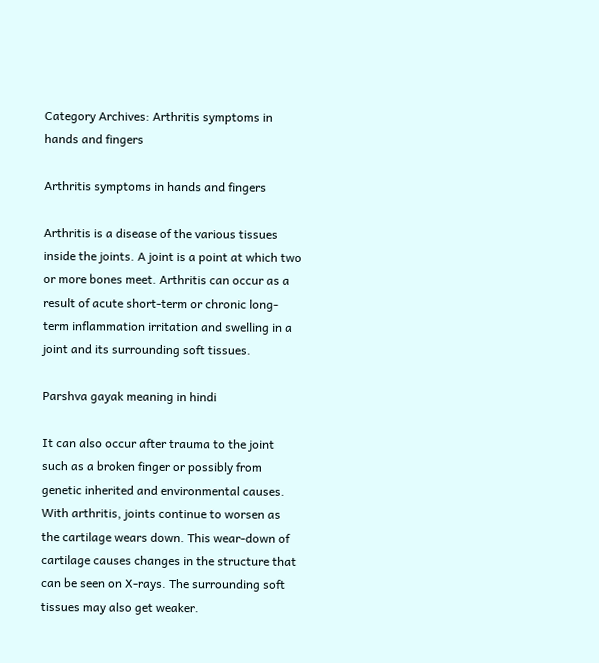Category Archives: Arthritis symptoms in hands and fingers

Arthritis symptoms in hands and fingers

Arthritis is a disease of the various tissues inside the joints. A joint is a point at which two or more bones meet. Arthritis can occur as a result of acute short-term or chronic long-term inflammation irritation and swelling in a joint and its surrounding soft tissues.

Parshva gayak meaning in hindi

It can also occur after trauma to the joint such as a broken finger or possibly from genetic inherited and environmental causes. With arthritis, joints continue to worsen as the cartilage wears down. This wear-down of cartilage causes changes in the structure that can be seen on X-rays. The surrounding soft tissues may also get weaker.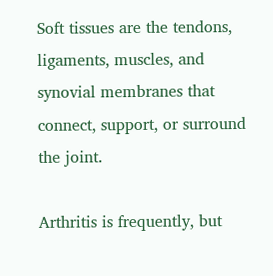Soft tissues are the tendons, ligaments, muscles, and synovial membranes that connect, support, or surround the joint.

Arthritis is frequently, but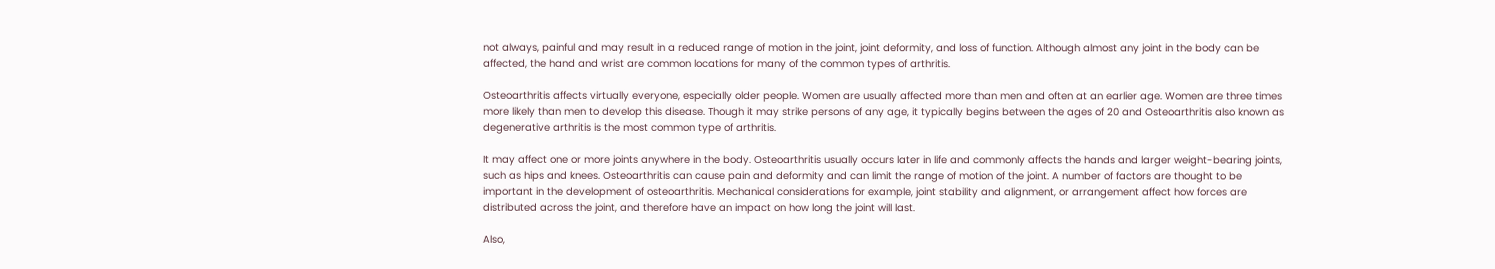not always, painful and may result in a reduced range of motion in the joint, joint deformity, and loss of function. Although almost any joint in the body can be affected, the hand and wrist are common locations for many of the common types of arthritis.

Osteoarthritis affects virtually everyone, especially older people. Women are usually affected more than men and often at an earlier age. Women are three times more likely than men to develop this disease. Though it may strike persons of any age, it typically begins between the ages of 20 and Osteoarthritis also known as degenerative arthritis is the most common type of arthritis.

It may affect one or more joints anywhere in the body. Osteoarthritis usually occurs later in life and commonly affects the hands and larger weight-bearing joints, such as hips and knees. Osteoarthritis can cause pain and deformity and can limit the range of motion of the joint. A number of factors are thought to be important in the development of osteoarthritis. Mechanical considerations for example, joint stability and alignment, or arrangement affect how forces are distributed across the joint, and therefore have an impact on how long the joint will last.

Also,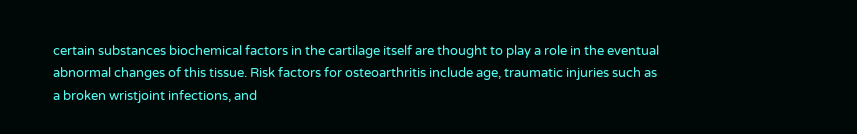certain substances biochemical factors in the cartilage itself are thought to play a role in the eventual abnormal changes of this tissue. Risk factors for osteoarthritis include age, traumatic injuries such as a broken wristjoint infections, and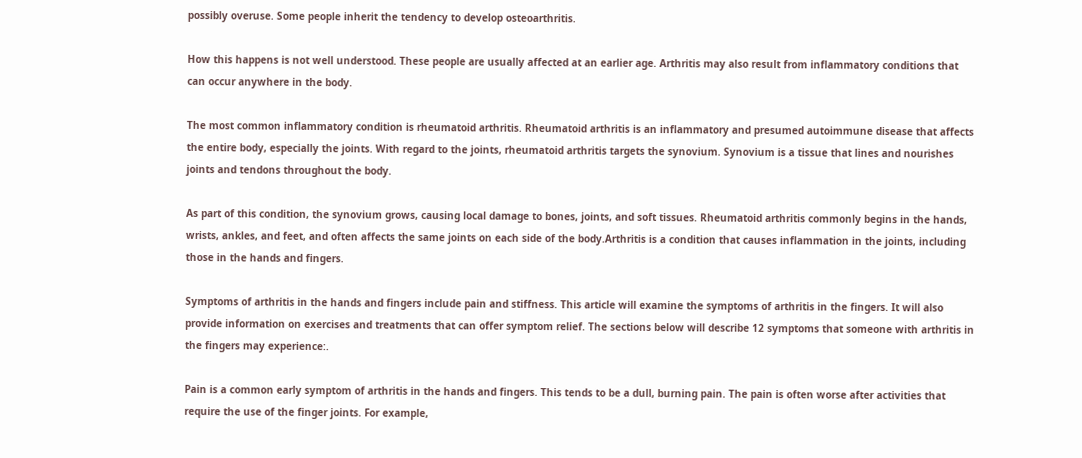possibly overuse. Some people inherit the tendency to develop osteoarthritis.

How this happens is not well understood. These people are usually affected at an earlier age. Arthritis may also result from inflammatory conditions that can occur anywhere in the body.

The most common inflammatory condition is rheumatoid arthritis. Rheumatoid arthritis is an inflammatory and presumed autoimmune disease that affects the entire body, especially the joints. With regard to the joints, rheumatoid arthritis targets the synovium. Synovium is a tissue that lines and nourishes joints and tendons throughout the body.

As part of this condition, the synovium grows, causing local damage to bones, joints, and soft tissues. Rheumatoid arthritis commonly begins in the hands, wrists, ankles, and feet, and often affects the same joints on each side of the body.Arthritis is a condition that causes inflammation in the joints, including those in the hands and fingers.

Symptoms of arthritis in the hands and fingers include pain and stiffness. This article will examine the symptoms of arthritis in the fingers. It will also provide information on exercises and treatments that can offer symptom relief. The sections below will describe 12 symptoms that someone with arthritis in the fingers may experience:.

Pain is a common early symptom of arthritis in the hands and fingers. This tends to be a dull, burning pain. The pain is often worse after activities that require the use of the finger joints. For example,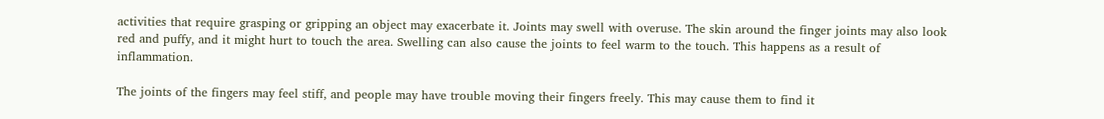activities that require grasping or gripping an object may exacerbate it. Joints may swell with overuse. The skin around the finger joints may also look red and puffy, and it might hurt to touch the area. Swelling can also cause the joints to feel warm to the touch. This happens as a result of inflammation.

The joints of the fingers may feel stiff, and people may have trouble moving their fingers freely. This may cause them to find it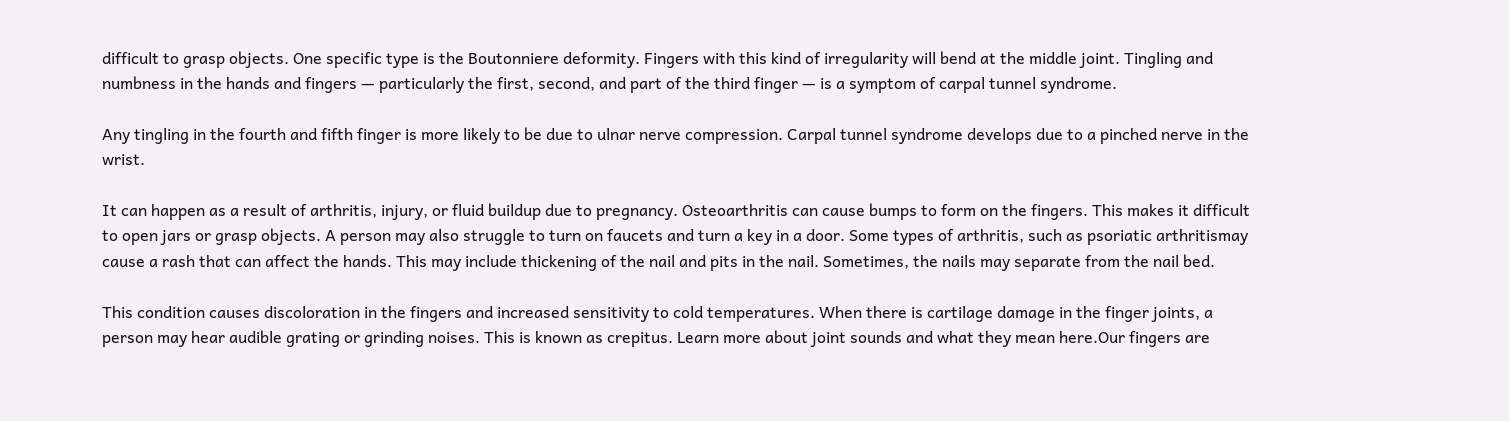difficult to grasp objects. One specific type is the Boutonniere deformity. Fingers with this kind of irregularity will bend at the middle joint. Tingling and numbness in the hands and fingers — particularly the first, second, and part of the third finger — is a symptom of carpal tunnel syndrome.

Any tingling in the fourth and fifth finger is more likely to be due to ulnar nerve compression. Carpal tunnel syndrome develops due to a pinched nerve in the wrist.

It can happen as a result of arthritis, injury, or fluid buildup due to pregnancy. Osteoarthritis can cause bumps to form on the fingers. This makes it difficult to open jars or grasp objects. A person may also struggle to turn on faucets and turn a key in a door. Some types of arthritis, such as psoriatic arthritismay cause a rash that can affect the hands. This may include thickening of the nail and pits in the nail. Sometimes, the nails may separate from the nail bed.

This condition causes discoloration in the fingers and increased sensitivity to cold temperatures. When there is cartilage damage in the finger joints, a person may hear audible grating or grinding noises. This is known as crepitus. Learn more about joint sounds and what they mean here.Our fingers are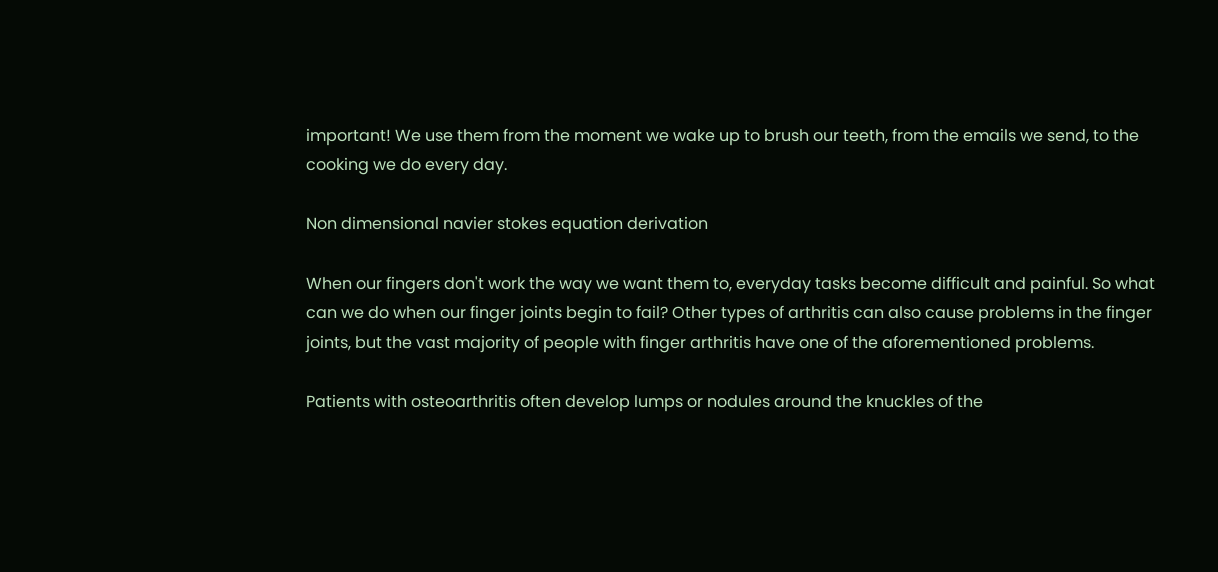important! We use them from the moment we wake up to brush our teeth, from the emails we send, to the cooking we do every day.

Non dimensional navier stokes equation derivation

When our fingers don't work the way we want them to, everyday tasks become difficult and painful. So what can we do when our finger joints begin to fail? Other types of arthritis can also cause problems in the finger joints, but the vast majority of people with finger arthritis have one of the aforementioned problems.

Patients with osteoarthritis often develop lumps or nodules around the knuckles of the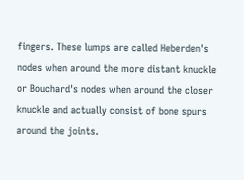fingers. These lumps are called Heberden's nodes when around the more distant knuckle or Bouchard's nodes when around the closer knuckle and actually consist of bone spurs around the joints.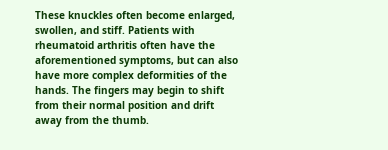These knuckles often become enlarged, swollen, and stiff. Patients with rheumatoid arthritis often have the aforementioned symptoms, but can also have more complex deformities of the hands. The fingers may begin to shift from their normal position and drift away from the thumb.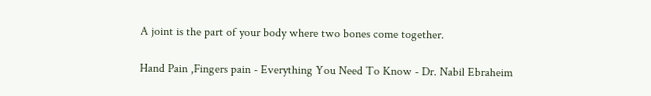A joint is the part of your body where two bones come together.

Hand Pain ,Fingers pain - Everything You Need To Know - Dr. Nabil Ebraheim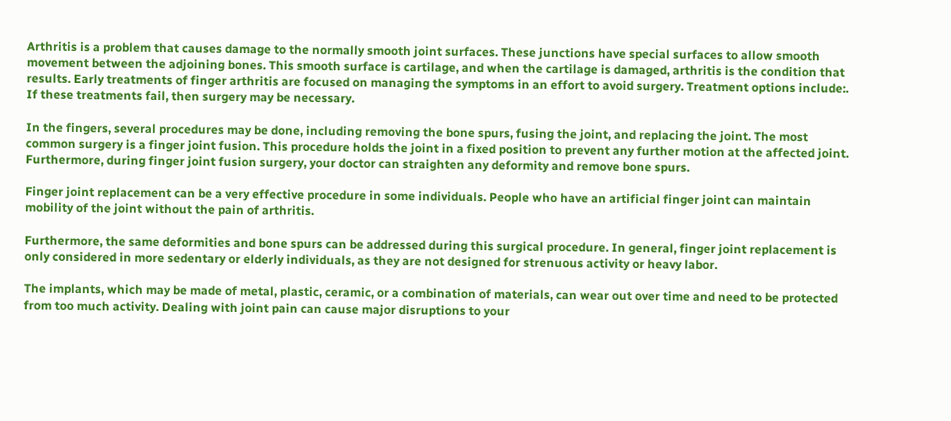Arthritis is a problem that causes damage to the normally smooth joint surfaces. These junctions have special surfaces to allow smooth movement between the adjoining bones. This smooth surface is cartilage, and when the cartilage is damaged, arthritis is the condition that results. Early treatments of finger arthritis are focused on managing the symptoms in an effort to avoid surgery. Treatment options include:. If these treatments fail, then surgery may be necessary.

In the fingers, several procedures may be done, including removing the bone spurs, fusing the joint, and replacing the joint. The most common surgery is a finger joint fusion. This procedure holds the joint in a fixed position to prevent any further motion at the affected joint. Furthermore, during finger joint fusion surgery, your doctor can straighten any deformity and remove bone spurs.

Finger joint replacement can be a very effective procedure in some individuals. People who have an artificial finger joint can maintain mobility of the joint without the pain of arthritis.

Furthermore, the same deformities and bone spurs can be addressed during this surgical procedure. In general, finger joint replacement is only considered in more sedentary or elderly individuals, as they are not designed for strenuous activity or heavy labor.

The implants, which may be made of metal, plastic, ceramic, or a combination of materials, can wear out over time and need to be protected from too much activity. Dealing with joint pain can cause major disruptions to your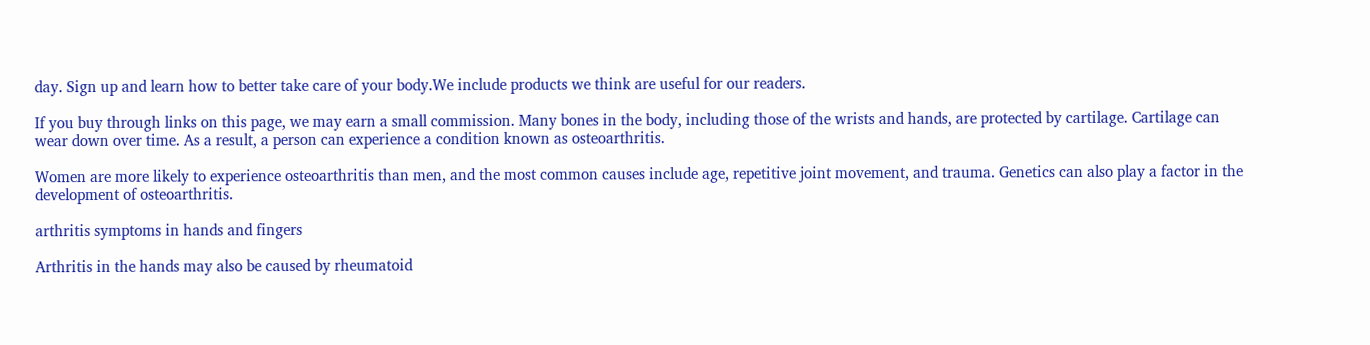day. Sign up and learn how to better take care of your body.We include products we think are useful for our readers.

If you buy through links on this page, we may earn a small commission. Many bones in the body, including those of the wrists and hands, are protected by cartilage. Cartilage can wear down over time. As a result, a person can experience a condition known as osteoarthritis.

Women are more likely to experience osteoarthritis than men, and the most common causes include age, repetitive joint movement, and trauma. Genetics can also play a factor in the development of osteoarthritis.

arthritis symptoms in hands and fingers

Arthritis in the hands may also be caused by rheumatoid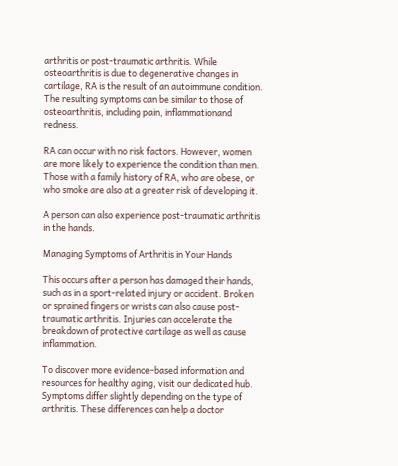arthritis or post-traumatic arthritis. While osteoarthritis is due to degenerative changes in cartilage, RA is the result of an autoimmune condition. The resulting symptoms can be similar to those of osteoarthritis, including pain, inflammationand redness.

RA can occur with no risk factors. However, women are more likely to experience the condition than men. Those with a family history of RA, who are obese, or who smoke are also at a greater risk of developing it.

A person can also experience post-traumatic arthritis in the hands.

Managing Symptoms of Arthritis in Your Hands

This occurs after a person has damaged their hands, such as in a sport-related injury or accident. Broken or sprained fingers or wrists can also cause post-traumatic arthritis. Injuries can accelerate the breakdown of protective cartilage as well as cause inflammation.

To discover more evidence-based information and resources for healthy aging, visit our dedicated hub. Symptoms differ slightly depending on the type of arthritis. These differences can help a doctor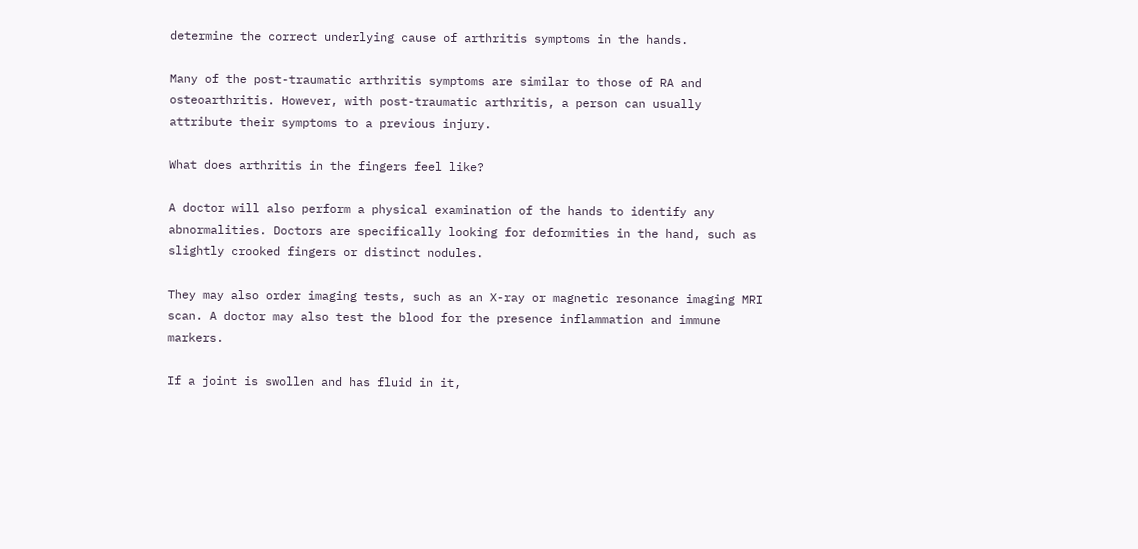determine the correct underlying cause of arthritis symptoms in the hands.

Many of the post-traumatic arthritis symptoms are similar to those of RA and osteoarthritis. However, with post-traumatic arthritis, a person can usually attribute their symptoms to a previous injury.

What does arthritis in the fingers feel like?

A doctor will also perform a physical examination of the hands to identify any abnormalities. Doctors are specifically looking for deformities in the hand, such as slightly crooked fingers or distinct nodules.

They may also order imaging tests, such as an X-ray or magnetic resonance imaging MRI scan. A doctor may also test the blood for the presence inflammation and immune markers.

If a joint is swollen and has fluid in it,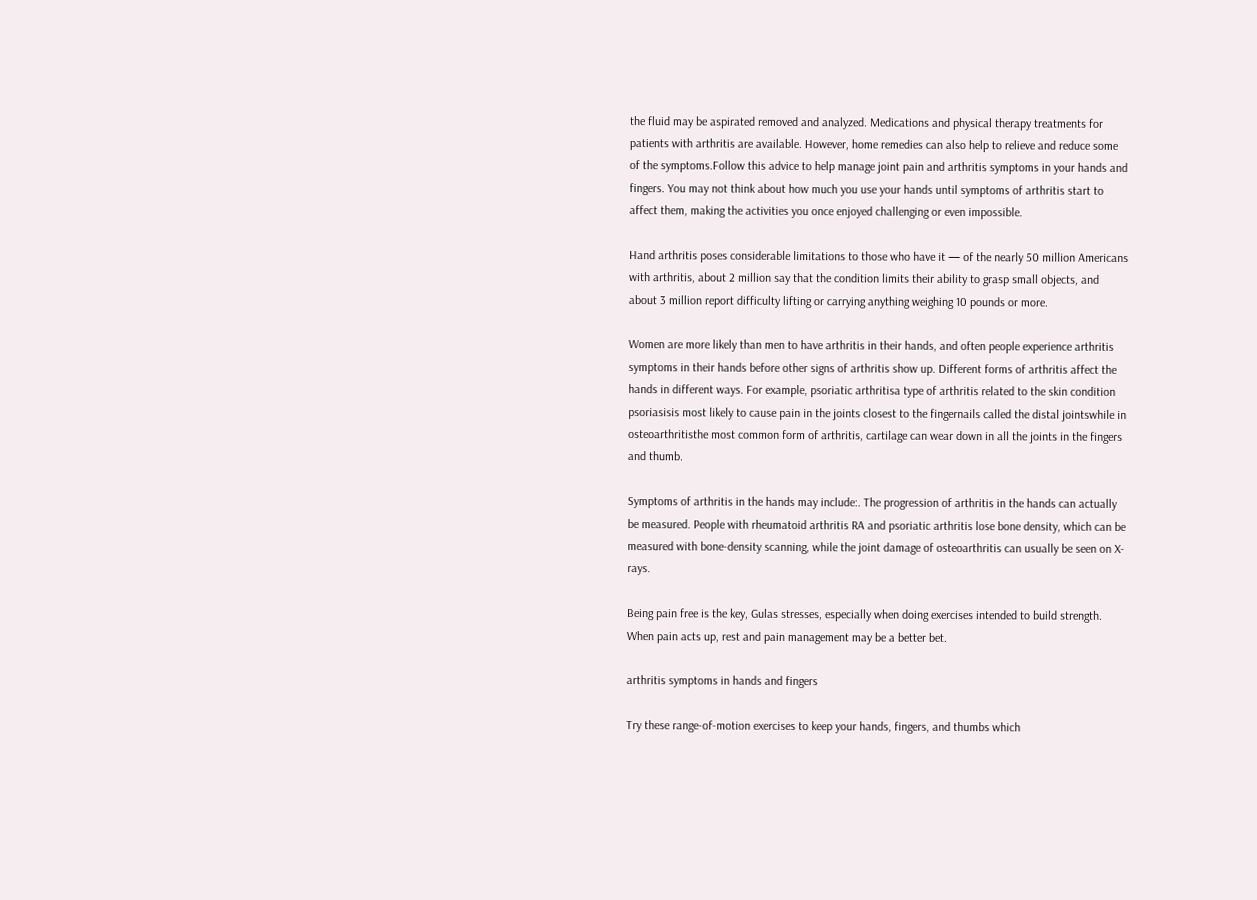the fluid may be aspirated removed and analyzed. Medications and physical therapy treatments for patients with arthritis are available. However, home remedies can also help to relieve and reduce some of the symptoms.Follow this advice to help manage joint pain and arthritis symptoms in your hands and fingers. You may not think about how much you use your hands until symptoms of arthritis start to affect them, making the activities you once enjoyed challenging or even impossible.

Hand arthritis poses considerable limitations to those who have it — of the nearly 50 million Americans with arthritis, about 2 million say that the condition limits their ability to grasp small objects, and about 3 million report difficulty lifting or carrying anything weighing 10 pounds or more.

Women are more likely than men to have arthritis in their hands, and often people experience arthritis symptoms in their hands before other signs of arthritis show up. Different forms of arthritis affect the hands in different ways. For example, psoriatic arthritisa type of arthritis related to the skin condition psoriasisis most likely to cause pain in the joints closest to the fingernails called the distal jointswhile in osteoarthritisthe most common form of arthritis, cartilage can wear down in all the joints in the fingers and thumb.

Symptoms of arthritis in the hands may include:. The progression of arthritis in the hands can actually be measured. People with rheumatoid arthritis RA and psoriatic arthritis lose bone density, which can be measured with bone-density scanning, while the joint damage of osteoarthritis can usually be seen on X-rays.

Being pain free is the key, Gulas stresses, especially when doing exercises intended to build strength. When pain acts up, rest and pain management may be a better bet.

arthritis symptoms in hands and fingers

Try these range-of-motion exercises to keep your hands, fingers, and thumbs which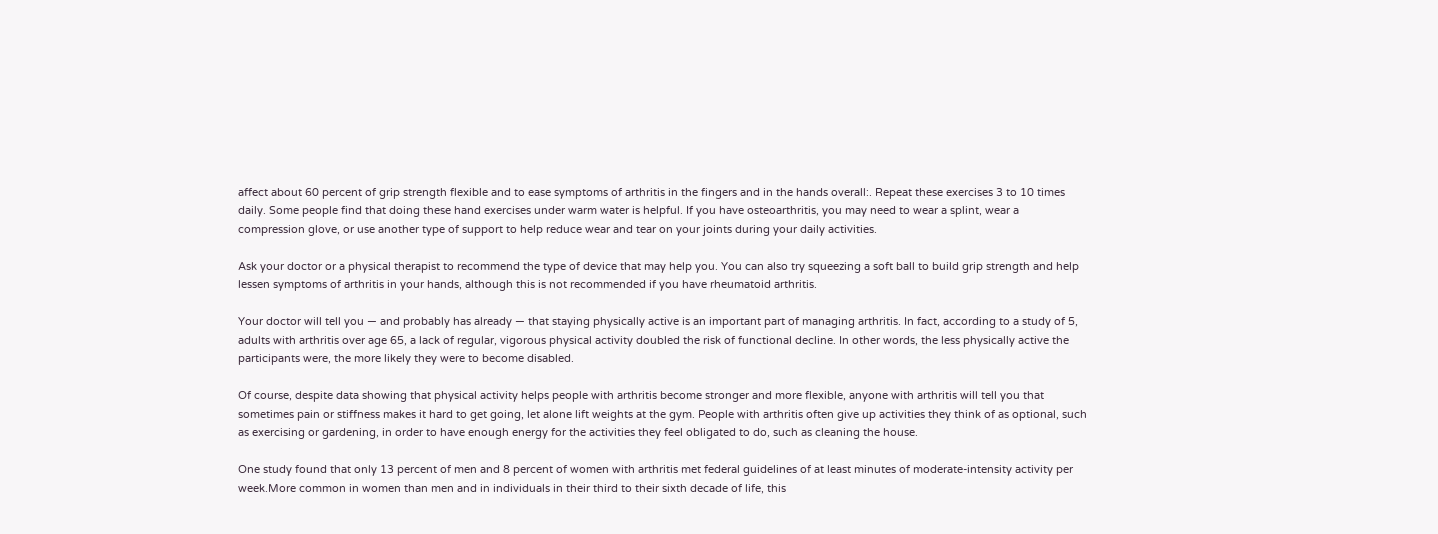affect about 60 percent of grip strength flexible and to ease symptoms of arthritis in the fingers and in the hands overall:. Repeat these exercises 3 to 10 times daily. Some people find that doing these hand exercises under warm water is helpful. If you have osteoarthritis, you may need to wear a splint, wear a compression glove, or use another type of support to help reduce wear and tear on your joints during your daily activities.

Ask your doctor or a physical therapist to recommend the type of device that may help you. You can also try squeezing a soft ball to build grip strength and help lessen symptoms of arthritis in your hands, although this is not recommended if you have rheumatoid arthritis.

Your doctor will tell you — and probably has already — that staying physically active is an important part of managing arthritis. In fact, according to a study of 5, adults with arthritis over age 65, a lack of regular, vigorous physical activity doubled the risk of functional decline. In other words, the less physically active the participants were, the more likely they were to become disabled.

Of course, despite data showing that physical activity helps people with arthritis become stronger and more flexible, anyone with arthritis will tell you that sometimes pain or stiffness makes it hard to get going, let alone lift weights at the gym. People with arthritis often give up activities they think of as optional, such as exercising or gardening, in order to have enough energy for the activities they feel obligated to do, such as cleaning the house.

One study found that only 13 percent of men and 8 percent of women with arthritis met federal guidelines of at least minutes of moderate-intensity activity per week.More common in women than men and in individuals in their third to their sixth decade of life, this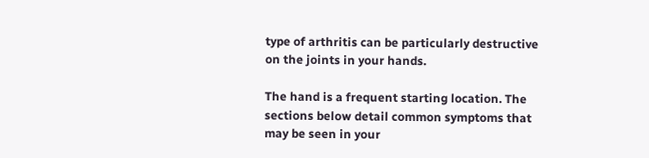type of arthritis can be particularly destructive on the joints in your hands.

The hand is a frequent starting location. The sections below detail common symptoms that may be seen in your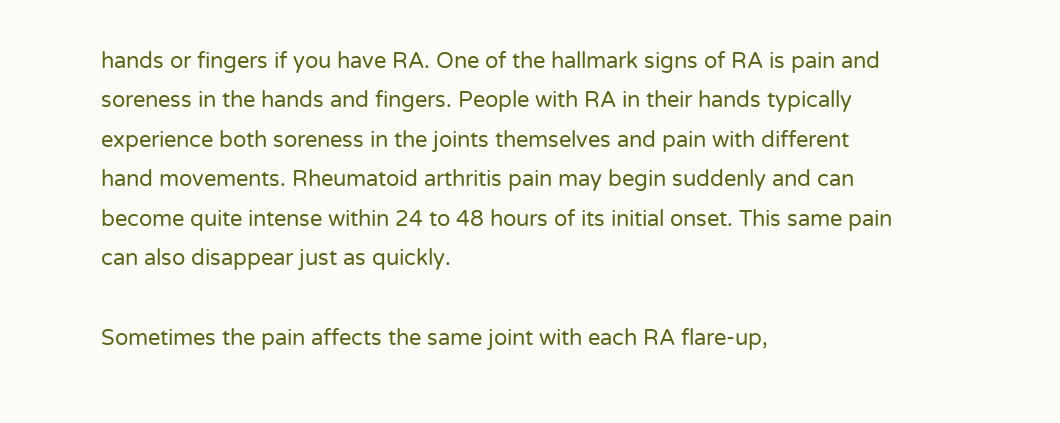hands or fingers if you have RA. One of the hallmark signs of RA is pain and soreness in the hands and fingers. People with RA in their hands typically experience both soreness in the joints themselves and pain with different hand movements. Rheumatoid arthritis pain may begin suddenly and can become quite intense within 24 to 48 hours of its initial onset. This same pain can also disappear just as quickly.

Sometimes the pain affects the same joint with each RA flare-up,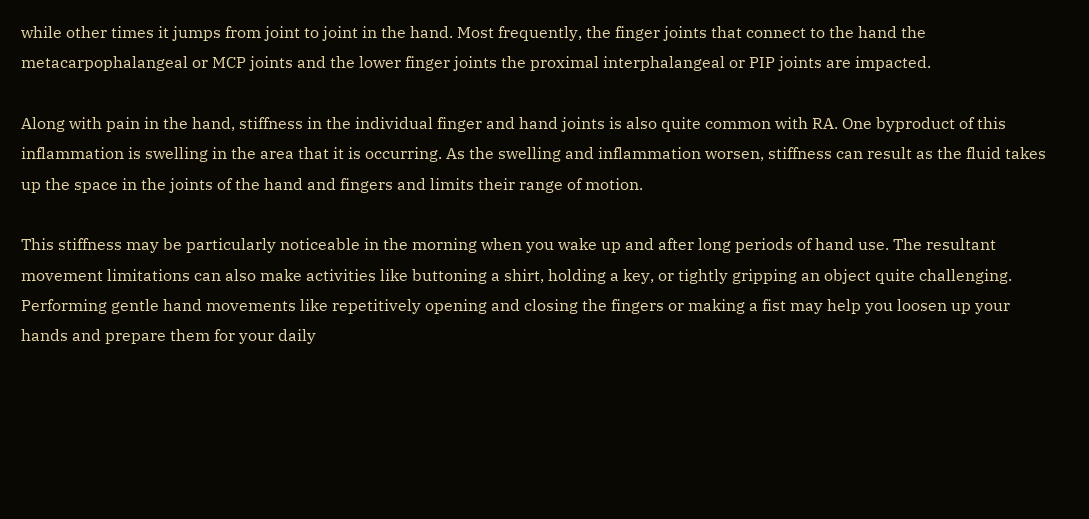while other times it jumps from joint to joint in the hand. Most frequently, the finger joints that connect to the hand the metacarpophalangeal or MCP joints and the lower finger joints the proximal interphalangeal or PIP joints are impacted.

Along with pain in the hand, stiffness in the individual finger and hand joints is also quite common with RA. One byproduct of this inflammation is swelling in the area that it is occurring. As the swelling and inflammation worsen, stiffness can result as the fluid takes up the space in the joints of the hand and fingers and limits their range of motion.

This stiffness may be particularly noticeable in the morning when you wake up and after long periods of hand use. The resultant movement limitations can also make activities like buttoning a shirt, holding a key, or tightly gripping an object quite challenging. Performing gentle hand movements like repetitively opening and closing the fingers or making a fist may help you loosen up your hands and prepare them for your daily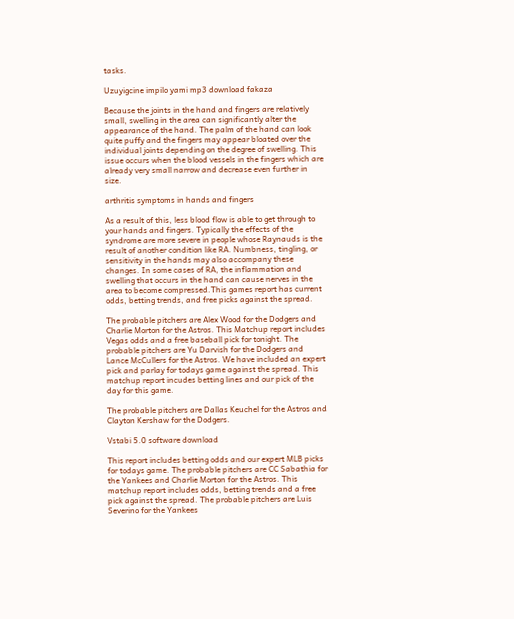tasks.

Uzuyigcine impilo yami mp3 download fakaza

Because the joints in the hand and fingers are relatively small, swelling in the area can significantly alter the appearance of the hand. The palm of the hand can look quite puffy and the fingers may appear bloated over the individual joints depending on the degree of swelling. This issue occurs when the blood vessels in the fingers which are already very small narrow and decrease even further in size.

arthritis symptoms in hands and fingers

As a result of this, less blood flow is able to get through to your hands and fingers. Typically the effects of the syndrome are more severe in people whose Raynauds is the result of another condition like RA. Numbness, tingling, or sensitivity in the hands may also accompany these changes. In some cases of RA, the inflammation and swelling that occurs in the hand can cause nerves in the area to become compressed.This games report has current odds, betting trends, and free picks against the spread.

The probable pitchers are Alex Wood for the Dodgers and Charlie Morton for the Astros. This Matchup report includes Vegas odds and a free baseball pick for tonight. The probable pitchers are Yu Darvish for the Dodgers and Lance McCullers for the Astros. We have included an expert pick and parlay for todays game against the spread. This matchup report incudes betting lines and our pick of the day for this game.

The probable pitchers are Dallas Keuchel for the Astros and Clayton Kershaw for the Dodgers.

Vstabi 5.0 software download

This report includes betting odds and our expert MLB picks for todays game. The probable pitchers are CC Sabathia for the Yankees and Charlie Morton for the Astros. This matchup report includes odds, betting trends and a free pick against the spread. The probable pitchers are Luis Severino for the Yankees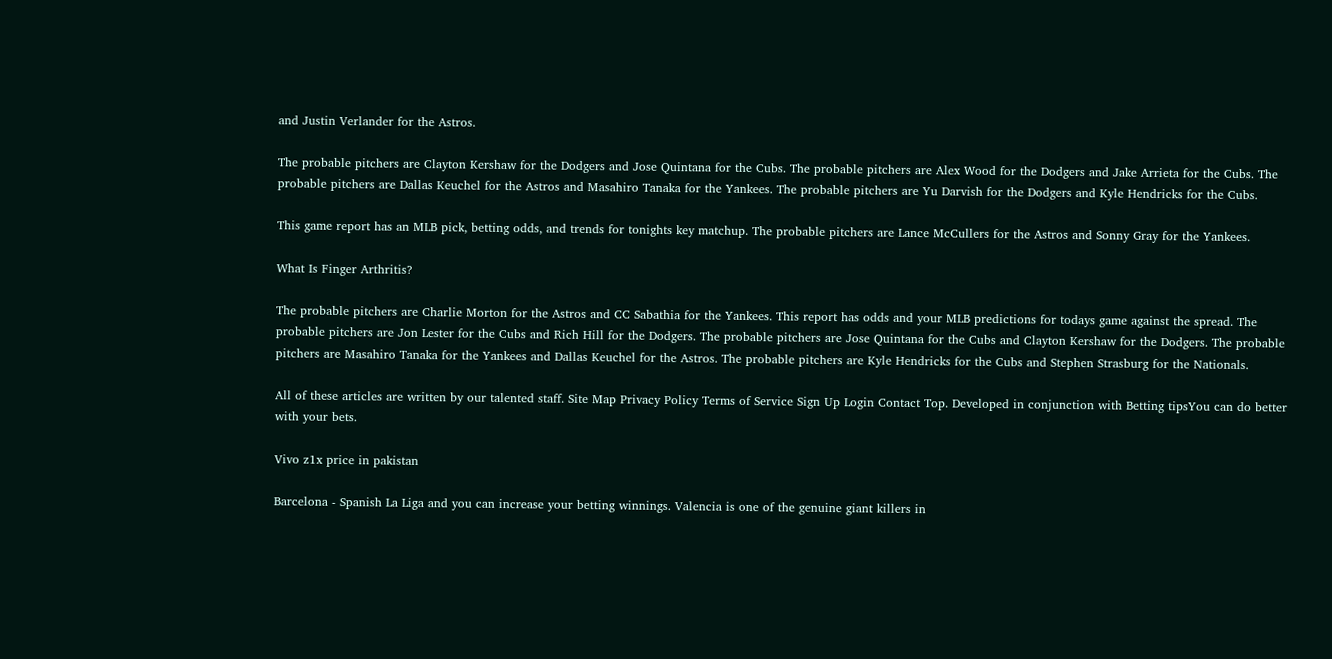and Justin Verlander for the Astros.

The probable pitchers are Clayton Kershaw for the Dodgers and Jose Quintana for the Cubs. The probable pitchers are Alex Wood for the Dodgers and Jake Arrieta for the Cubs. The probable pitchers are Dallas Keuchel for the Astros and Masahiro Tanaka for the Yankees. The probable pitchers are Yu Darvish for the Dodgers and Kyle Hendricks for the Cubs.

This game report has an MLB pick, betting odds, and trends for tonights key matchup. The probable pitchers are Lance McCullers for the Astros and Sonny Gray for the Yankees.

What Is Finger Arthritis?

The probable pitchers are Charlie Morton for the Astros and CC Sabathia for the Yankees. This report has odds and your MLB predictions for todays game against the spread. The probable pitchers are Jon Lester for the Cubs and Rich Hill for the Dodgers. The probable pitchers are Jose Quintana for the Cubs and Clayton Kershaw for the Dodgers. The probable pitchers are Masahiro Tanaka for the Yankees and Dallas Keuchel for the Astros. The probable pitchers are Kyle Hendricks for the Cubs and Stephen Strasburg for the Nationals.

All of these articles are written by our talented staff. Site Map Privacy Policy Terms of Service Sign Up Login Contact Top. Developed in conjunction with Betting tipsYou can do better with your bets.

Vivo z1x price in pakistan

Barcelona - Spanish La Liga and you can increase your betting winnings. Valencia is one of the genuine giant killers in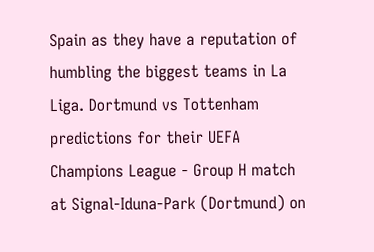Spain as they have a reputation of humbling the biggest teams in La Liga. Dortmund vs Tottenham predictions for their UEFA Champions League - Group H match at Signal-Iduna-Park (Dortmund) on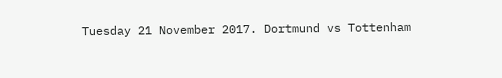Tuesday 21 November 2017. Dortmund vs Tottenham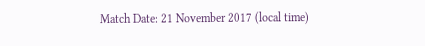Match Date: 21 November 2017 (local time)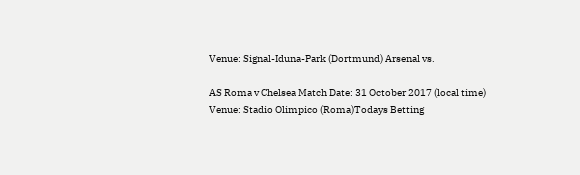Venue: Signal-Iduna-Park (Dortmund) Arsenal vs.

AS Roma v Chelsea Match Date: 31 October 2017 (local time) Venue: Stadio Olimpico (Roma)Todays Betting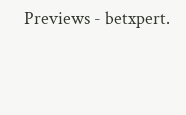Previews - betxpert.